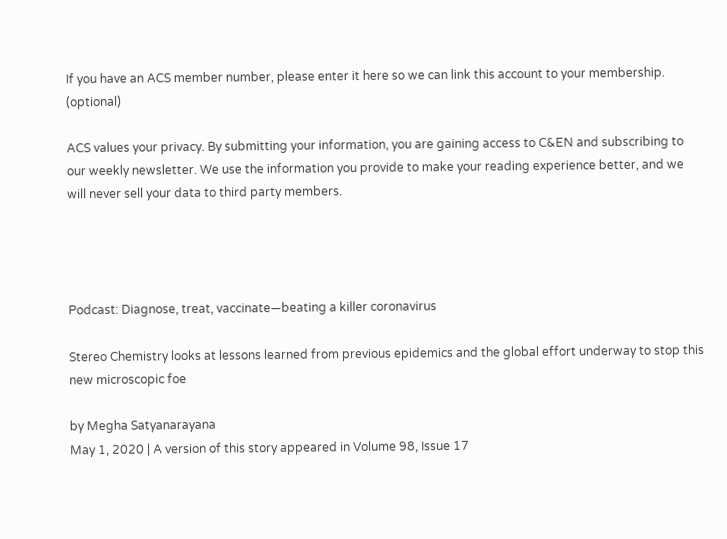If you have an ACS member number, please enter it here so we can link this account to your membership. (optional)

ACS values your privacy. By submitting your information, you are gaining access to C&EN and subscribing to our weekly newsletter. We use the information you provide to make your reading experience better, and we will never sell your data to third party members.




Podcast: Diagnose, treat, vaccinate—beating a killer coronavirus

Stereo Chemistry looks at lessons learned from previous epidemics and the global effort underway to stop this new microscopic foe

by Megha Satyanarayana
May 1, 2020 | A version of this story appeared in Volume 98, Issue 17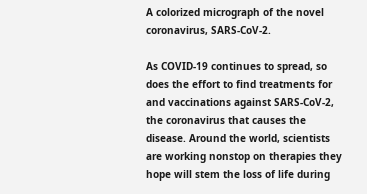A colorized micrograph of the novel coronavirus, SARS-CoV-2.

As COVID-19 continues to spread, so does the effort to find treatments for and vaccinations against SARS-CoV-2, the coronavirus that causes the disease. Around the world, scientists are working nonstop on therapies they hope will stem the loss of life during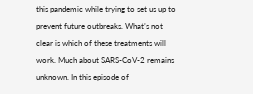this pandemic while trying to set us up to prevent future outbreaks. What’s not clear is which of these treatments will work. Much about SARS-CoV-2 remains unknown. In this episode of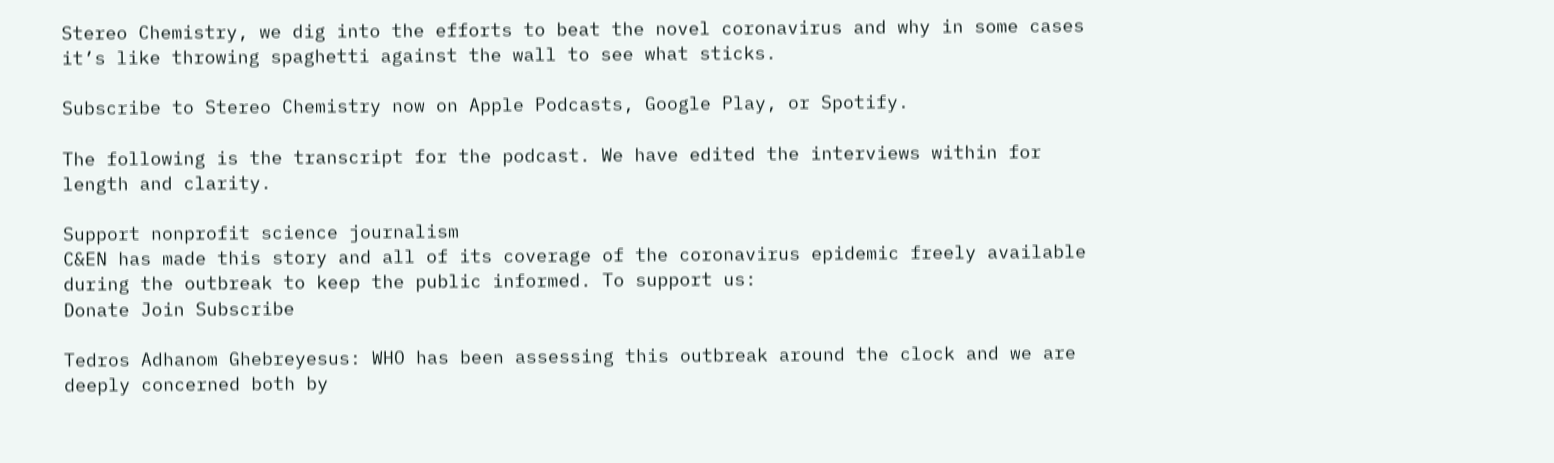Stereo Chemistry, we dig into the efforts to beat the novel coronavirus and why in some cases it’s like throwing spaghetti against the wall to see what sticks.

Subscribe to Stereo Chemistry now on Apple Podcasts, Google Play, or Spotify.

The following is the transcript for the podcast. We have edited the interviews within for length and clarity.

Support nonprofit science journalism
C&EN has made this story and all of its coverage of the coronavirus epidemic freely available during the outbreak to keep the public informed. To support us:
Donate Join Subscribe

Tedros Adhanom Ghebreyesus: WHO has been assessing this outbreak around the clock and we are deeply concerned both by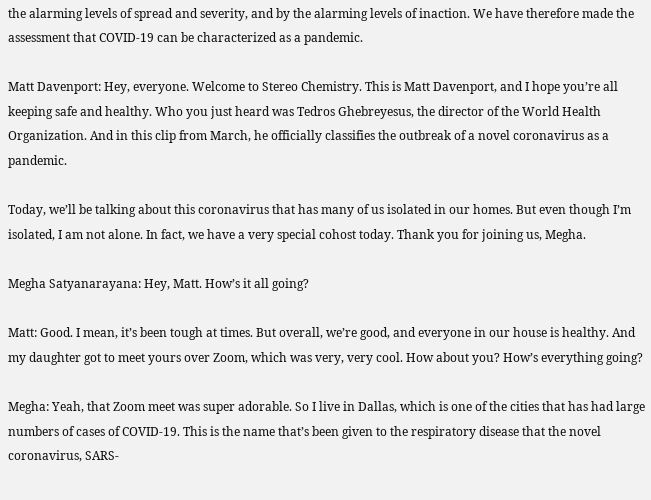the alarming levels of spread and severity, and by the alarming levels of inaction. We have therefore made the assessment that COVID-19 can be characterized as a pandemic.

Matt Davenport: Hey, everyone. Welcome to Stereo Chemistry. This is Matt Davenport, and I hope you’re all keeping safe and healthy. Who you just heard was Tedros Ghebreyesus, the director of the World Health Organization. And in this clip from March, he officially classifies the outbreak of a novel coronavirus as a pandemic.

Today, we’ll be talking about this coronavirus that has many of us isolated in our homes. But even though I’m isolated, I am not alone. In fact, we have a very special cohost today. Thank you for joining us, Megha.

Megha Satyanarayana: Hey, Matt. How’s it all going?

Matt: Good. I mean, it’s been tough at times. But overall, we’re good, and everyone in our house is healthy. And my daughter got to meet yours over Zoom, which was very, very cool. How about you? How’s everything going?

Megha: Yeah, that Zoom meet was super adorable. So I live in Dallas, which is one of the cities that has had large numbers of cases of COVID-19. This is the name that’s been given to the respiratory disease that the novel coronavirus, SARS-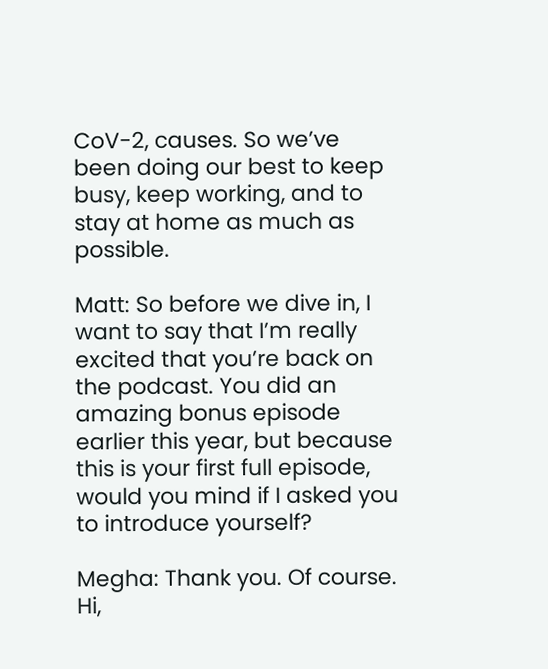CoV-2, causes. So we’ve been doing our best to keep busy, keep working, and to stay at home as much as possible.

Matt: So before we dive in, I want to say that I’m really excited that you’re back on the podcast. You did an amazing bonus episode earlier this year, but because this is your first full episode, would you mind if I asked you to introduce yourself?

Megha: Thank you. Of course. Hi,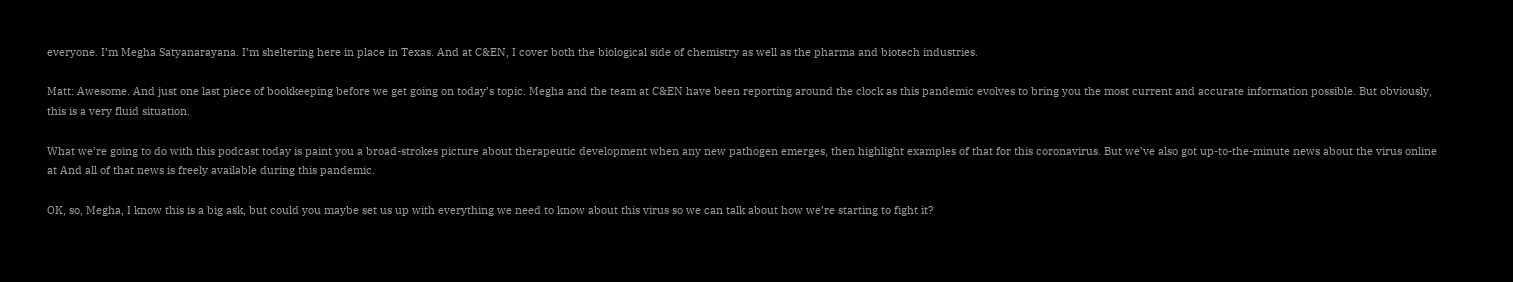everyone. I’m Megha Satyanarayana. I’m sheltering here in place in Texas. And at C&EN, I cover both the biological side of chemistry as well as the pharma and biotech industries.

Matt: Awesome. And just one last piece of bookkeeping before we get going on today’s topic. Megha and the team at C&EN have been reporting around the clock as this pandemic evolves to bring you the most current and accurate information possible. But obviously, this is a very fluid situation.

What we’re going to do with this podcast today is paint you a broad-strokes picture about therapeutic development when any new pathogen emerges, then highlight examples of that for this coronavirus. But we’ve also got up-to-the-minute news about the virus online at And all of that news is freely available during this pandemic.

OK, so, Megha, I know this is a big ask, but could you maybe set us up with everything we need to know about this virus so we can talk about how we’re starting to fight it?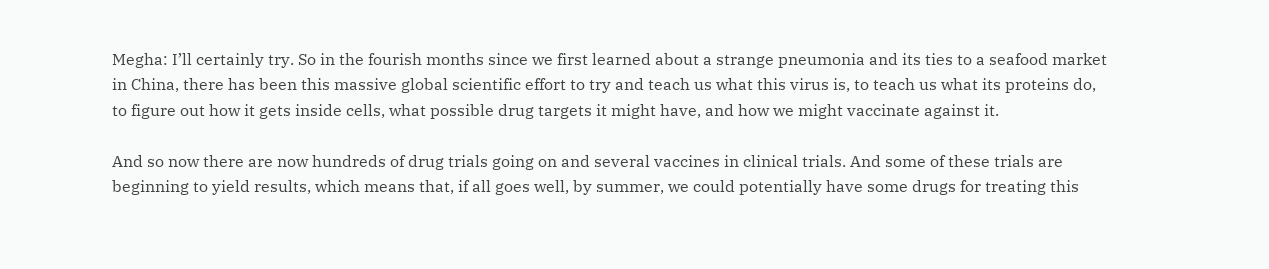Megha: I’ll certainly try. So in the fourish months since we first learned about a strange pneumonia and its ties to a seafood market in China, there has been this massive global scientific effort to try and teach us what this virus is, to teach us what its proteins do, to figure out how it gets inside cells, what possible drug targets it might have, and how we might vaccinate against it.

And so now there are now hundreds of drug trials going on and several vaccines in clinical trials. And some of these trials are beginning to yield results, which means that, if all goes well, by summer, we could potentially have some drugs for treating this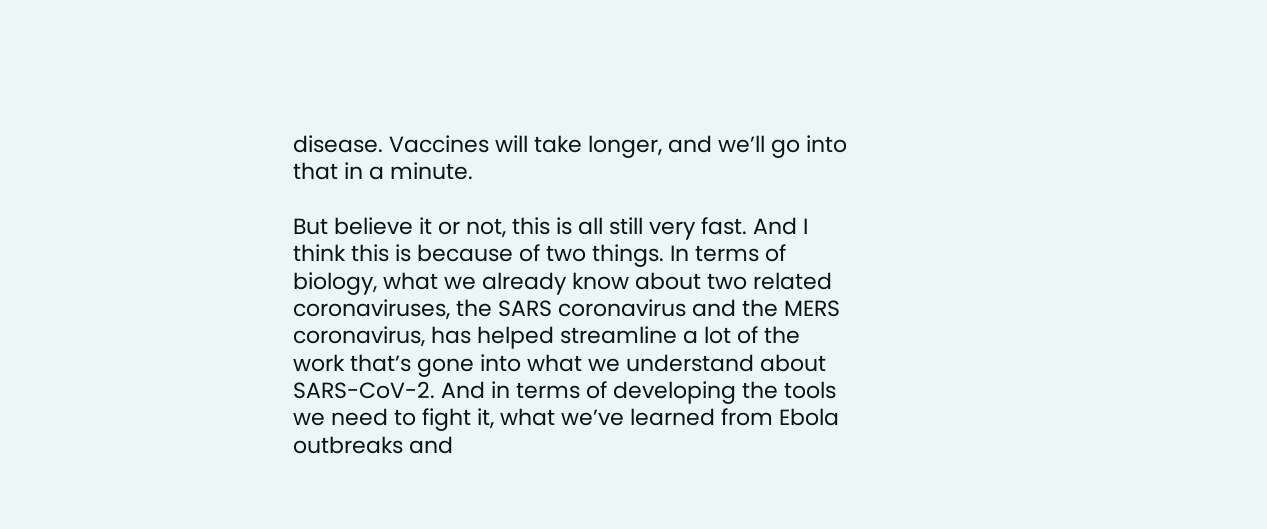disease. Vaccines will take longer, and we’ll go into that in a minute.

But believe it or not, this is all still very fast. And I think this is because of two things. In terms of biology, what we already know about two related coronaviruses, the SARS coronavirus and the MERS coronavirus, has helped streamline a lot of the work that’s gone into what we understand about SARS-CoV-2. And in terms of developing the tools we need to fight it, what we’ve learned from Ebola outbreaks and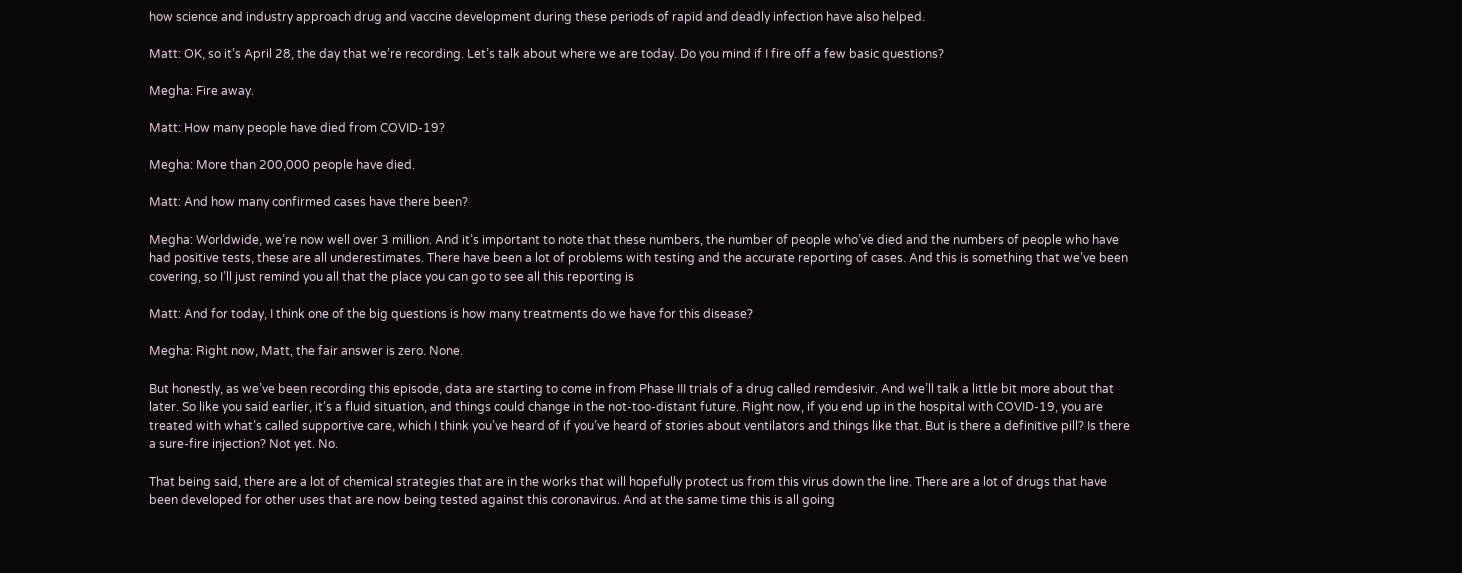how science and industry approach drug and vaccine development during these periods of rapid and deadly infection have also helped.

Matt: OK, so it’s April 28, the day that we’re recording. Let’s talk about where we are today. Do you mind if I fire off a few basic questions?

Megha: Fire away.

Matt: How many people have died from COVID-19?

Megha: More than 200,000 people have died.

Matt: And how many confirmed cases have there been?

Megha: Worldwide, we’re now well over 3 million. And it’s important to note that these numbers, the number of people who’ve died and the numbers of people who have had positive tests, these are all underestimates. There have been a lot of problems with testing and the accurate reporting of cases. And this is something that we’ve been covering, so I’ll just remind you all that the place you can go to see all this reporting is

Matt: And for today, I think one of the big questions is how many treatments do we have for this disease?

Megha: Right now, Matt, the fair answer is zero. None.

But honestly, as we’ve been recording this episode, data are starting to come in from Phase III trials of a drug called remdesivir. And we’ll talk a little bit more about that later. So like you said earlier, it’s a fluid situation, and things could change in the not-too-distant future. Right now, if you end up in the hospital with COVID-19, you are treated with what’s called supportive care, which I think you’ve heard of if you’ve heard of stories about ventilators and things like that. But is there a definitive pill? Is there a sure-fire injection? Not yet. No.

That being said, there are a lot of chemical strategies that are in the works that will hopefully protect us from this virus down the line. There are a lot of drugs that have been developed for other uses that are now being tested against this coronavirus. And at the same time this is all going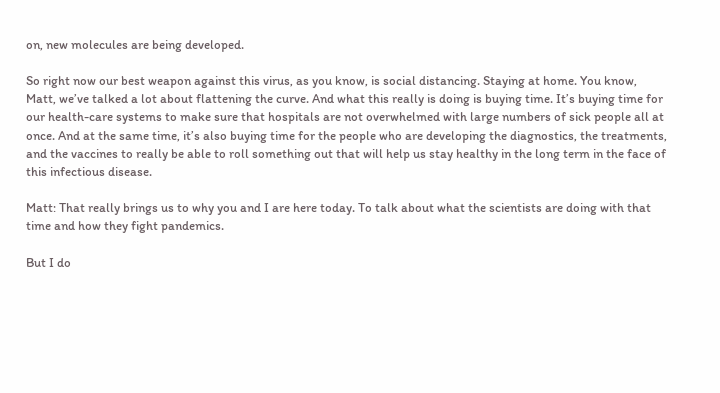on, new molecules are being developed.

So right now our best weapon against this virus, as you know, is social distancing. Staying at home. You know, Matt, we’ve talked a lot about flattening the curve. And what this really is doing is buying time. It’s buying time for our health-care systems to make sure that hospitals are not overwhelmed with large numbers of sick people all at once. And at the same time, it’s also buying time for the people who are developing the diagnostics, the treatments, and the vaccines to really be able to roll something out that will help us stay healthy in the long term in the face of this infectious disease.

Matt: That really brings us to why you and I are here today. To talk about what the scientists are doing with that time and how they fight pandemics.

But I do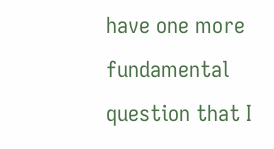have one more fundamental question that I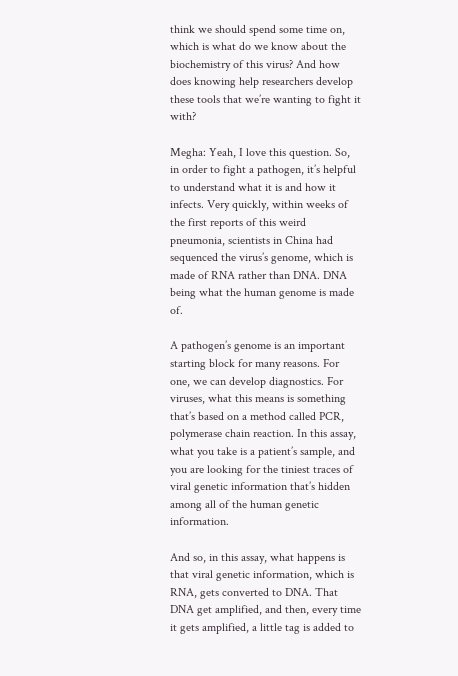think we should spend some time on, which is what do we know about the biochemistry of this virus? And how does knowing help researchers develop these tools that we’re wanting to fight it with?

Megha: Yeah, I love this question. So, in order to fight a pathogen, it’s helpful to understand what it is and how it infects. Very quickly, within weeks of the first reports of this weird pneumonia, scientists in China had sequenced the virus’s genome, which is made of RNA rather than DNA. DNA being what the human genome is made of.

A pathogen’s genome is an important starting block for many reasons. For one, we can develop diagnostics. For viruses, what this means is something that’s based on a method called PCR, polymerase chain reaction. In this assay, what you take is a patient’s sample, and you are looking for the tiniest traces of viral genetic information that’s hidden among all of the human genetic information.

And so, in this assay, what happens is that viral genetic information, which is RNA, gets converted to DNA. That DNA get amplified, and then, every time it gets amplified, a little tag is added to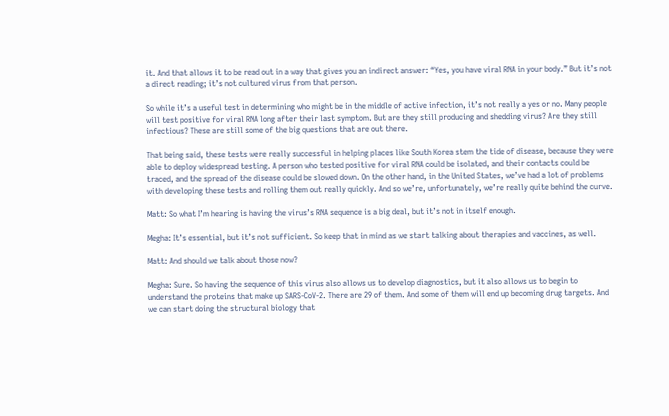it. And that allows it to be read out in a way that gives you an indirect answer: “Yes, you have viral RNA in your body.” But it’s not a direct reading; it’s not cultured virus from that person.

So while it’s a useful test in determining who might be in the middle of active infection, it’s not really a yes or no. Many people will test positive for viral RNA long after their last symptom. But are they still producing and shedding virus? Are they still infectious? These are still some of the big questions that are out there.

That being said, these tests were really successful in helping places like South Korea stem the tide of disease, because they were able to deploy widespread testing. A person who tested positive for viral RNA could be isolated, and their contacts could be traced, and the spread of the disease could be slowed down. On the other hand, in the United States, we’ve had a lot of problems with developing these tests and rolling them out really quickly. And so we’re, unfortunately, we’re really quite behind the curve.

Matt: So what I’m hearing is having the virus’s RNA sequence is a big deal, but it’s not in itself enough.

Megha: It’s essential, but it’s not sufficient. So keep that in mind as we start talking about therapies and vaccines, as well.

Matt: And should we talk about those now?

Megha: Sure. So having the sequence of this virus also allows us to develop diagnostics, but it also allows us to begin to understand the proteins that make up SARS-CoV-2. There are 29 of them. And some of them will end up becoming drug targets. And we can start doing the structural biology that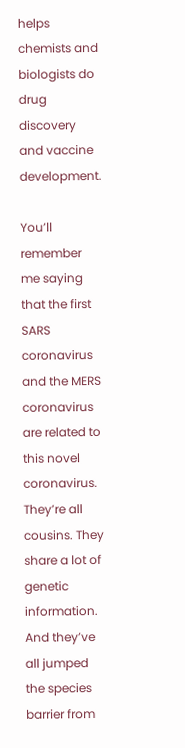helps chemists and biologists do drug discovery and vaccine development.

You’ll remember me saying that the first SARS coronavirus and the MERS coronavirus are related to this novel coronavirus. They’re all cousins. They share a lot of genetic information. And they’ve all jumped the species barrier from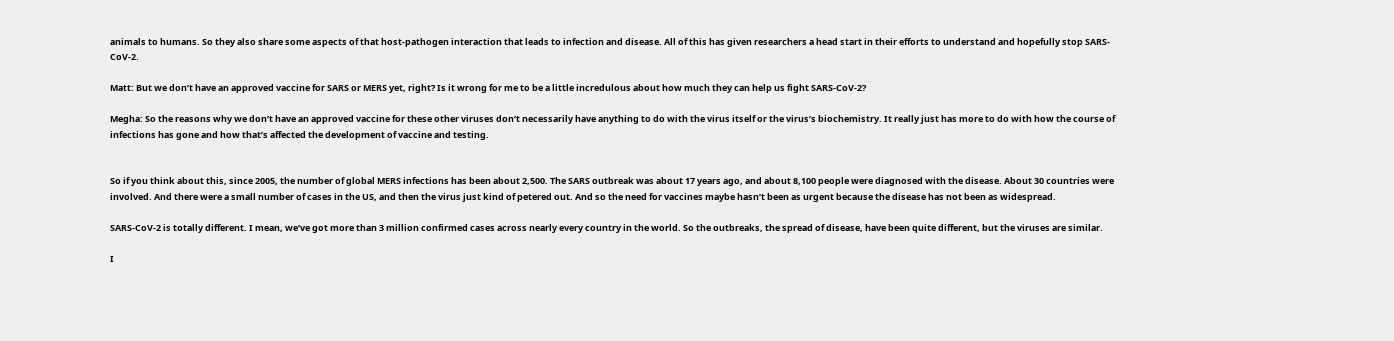animals to humans. So they also share some aspects of that host-pathogen interaction that leads to infection and disease. All of this has given researchers a head start in their efforts to understand and hopefully stop SARS-CoV-2.

Matt: But we don’t have an approved vaccine for SARS or MERS yet, right? Is it wrong for me to be a little incredulous about how much they can help us fight SARS-CoV-2?

Megha: So the reasons why we don’t have an approved vaccine for these other viruses don’t necessarily have anything to do with the virus itself or the virus’s biochemistry. It really just has more to do with how the course of infections has gone and how that’s affected the development of vaccine and testing.


So if you think about this, since 2005, the number of global MERS infections has been about 2,500. The SARS outbreak was about 17 years ago, and about 8,100 people were diagnosed with the disease. About 30 countries were involved. And there were a small number of cases in the US, and then the virus just kind of petered out. And so the need for vaccines maybe hasn’t been as urgent because the disease has not been as widespread.

SARS-CoV-2 is totally different. I mean, we’ve got more than 3 million confirmed cases across nearly every country in the world. So the outbreaks, the spread of disease, have been quite different, but the viruses are similar.

I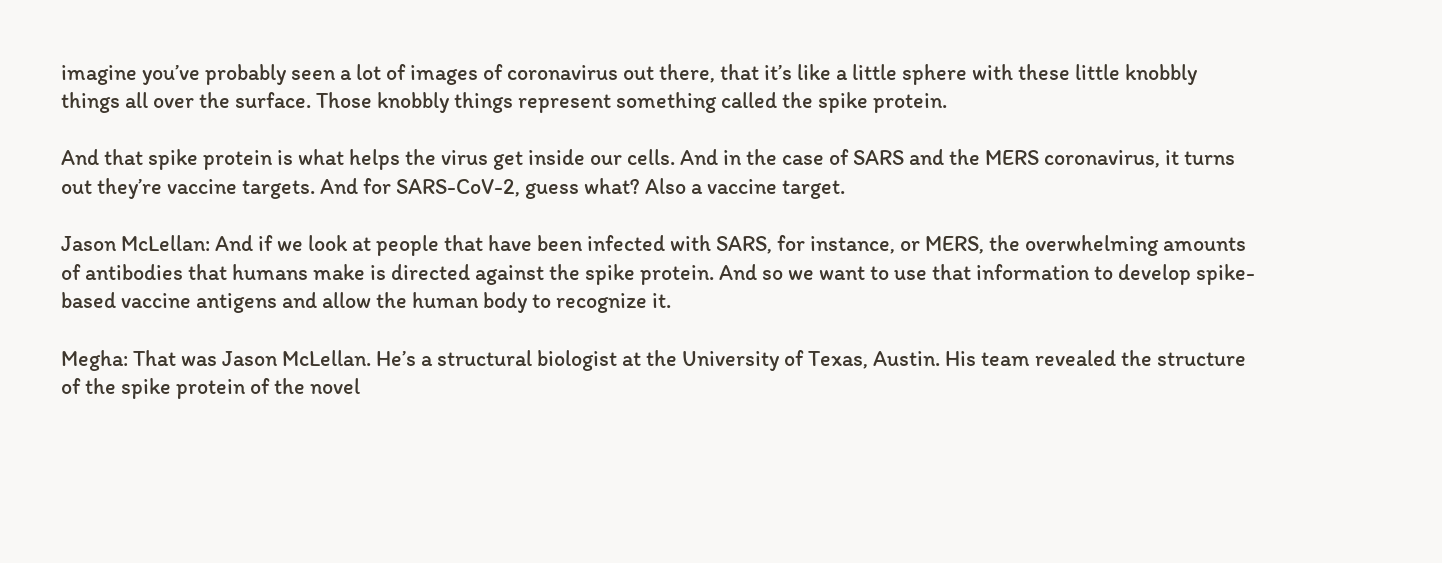imagine you’ve probably seen a lot of images of coronavirus out there, that it’s like a little sphere with these little knobbly things all over the surface. Those knobbly things represent something called the spike protein.

And that spike protein is what helps the virus get inside our cells. And in the case of SARS and the MERS coronavirus, it turns out they’re vaccine targets. And for SARS-CoV-2, guess what? Also a vaccine target.

Jason McLellan: And if we look at people that have been infected with SARS, for instance, or MERS, the overwhelming amounts of antibodies that humans make is directed against the spike protein. And so we want to use that information to develop spike-based vaccine antigens and allow the human body to recognize it.

Megha: That was Jason McLellan. He’s a structural biologist at the University of Texas, Austin. His team revealed the structure of the spike protein of the novel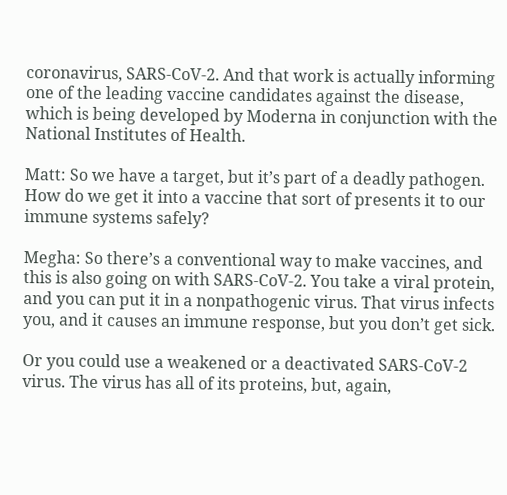coronavirus, SARS-CoV-2. And that work is actually informing one of the leading vaccine candidates against the disease, which is being developed by Moderna in conjunction with the National Institutes of Health.

Matt: So we have a target, but it’s part of a deadly pathogen. How do we get it into a vaccine that sort of presents it to our immune systems safely?

Megha: So there’s a conventional way to make vaccines, and this is also going on with SARS-CoV-2. You take a viral protein, and you can put it in a nonpathogenic virus. That virus infects you, and it causes an immune response, but you don’t get sick.

Or you could use a weakened or a deactivated SARS-CoV-2 virus. The virus has all of its proteins, but, again,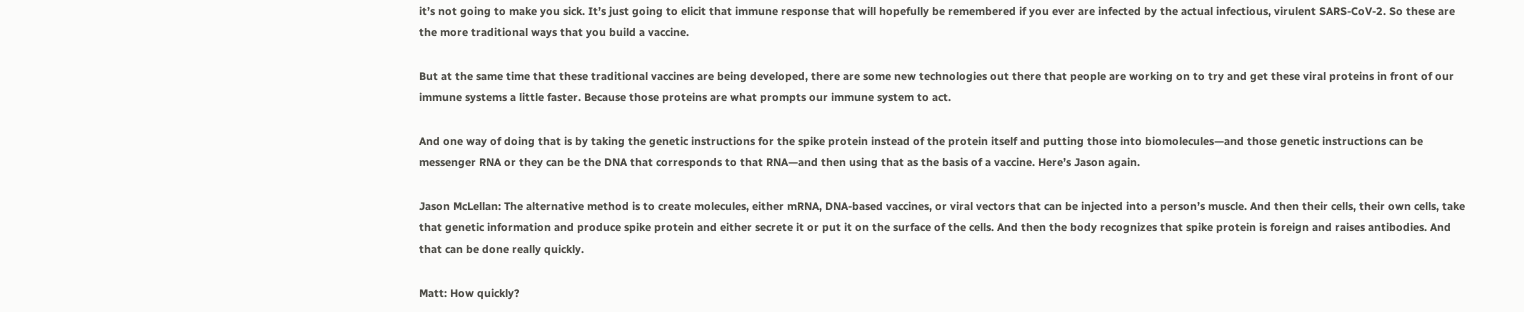it’s not going to make you sick. It’s just going to elicit that immune response that will hopefully be remembered if you ever are infected by the actual infectious, virulent SARS-CoV-2. So these are the more traditional ways that you build a vaccine.

But at the same time that these traditional vaccines are being developed, there are some new technologies out there that people are working on to try and get these viral proteins in front of our immune systems a little faster. Because those proteins are what prompts our immune system to act.

And one way of doing that is by taking the genetic instructions for the spike protein instead of the protein itself and putting those into biomolecules—and those genetic instructions can be messenger RNA or they can be the DNA that corresponds to that RNA—and then using that as the basis of a vaccine. Here’s Jason again.

Jason McLellan: The alternative method is to create molecules, either mRNA, DNA-based vaccines, or viral vectors that can be injected into a person’s muscle. And then their cells, their own cells, take that genetic information and produce spike protein and either secrete it or put it on the surface of the cells. And then the body recognizes that spike protein is foreign and raises antibodies. And that can be done really quickly.

Matt: How quickly?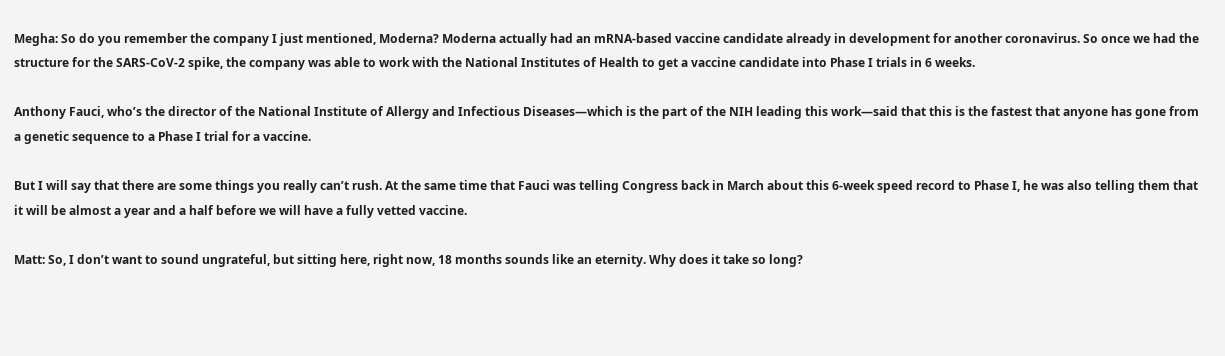Megha: So do you remember the company I just mentioned, Moderna? Moderna actually had an mRNA-based vaccine candidate already in development for another coronavirus. So once we had the structure for the SARS-CoV-2 spike, the company was able to work with the National Institutes of Health to get a vaccine candidate into Phase I trials in 6 weeks.

Anthony Fauci, who’s the director of the National Institute of Allergy and Infectious Diseases—which is the part of the NIH leading this work—said that this is the fastest that anyone has gone from a genetic sequence to a Phase I trial for a vaccine.

But I will say that there are some things you really can’t rush. At the same time that Fauci was telling Congress back in March about this 6-week speed record to Phase I, he was also telling them that it will be almost a year and a half before we will have a fully vetted vaccine.

Matt: So, I don’t want to sound ungrateful, but sitting here, right now, 18 months sounds like an eternity. Why does it take so long?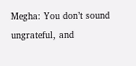Megha: You don’t sound ungrateful, and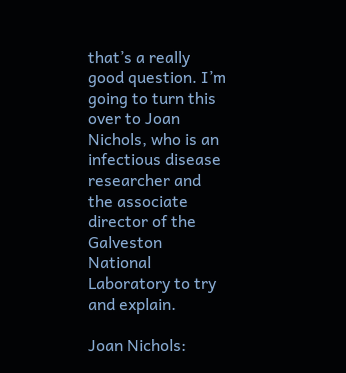that’s a really good question. I’m going to turn this over to Joan Nichols, who is an infectious disease researcher and the associate director of the Galveston National Laboratory to try and explain.

Joan Nichols: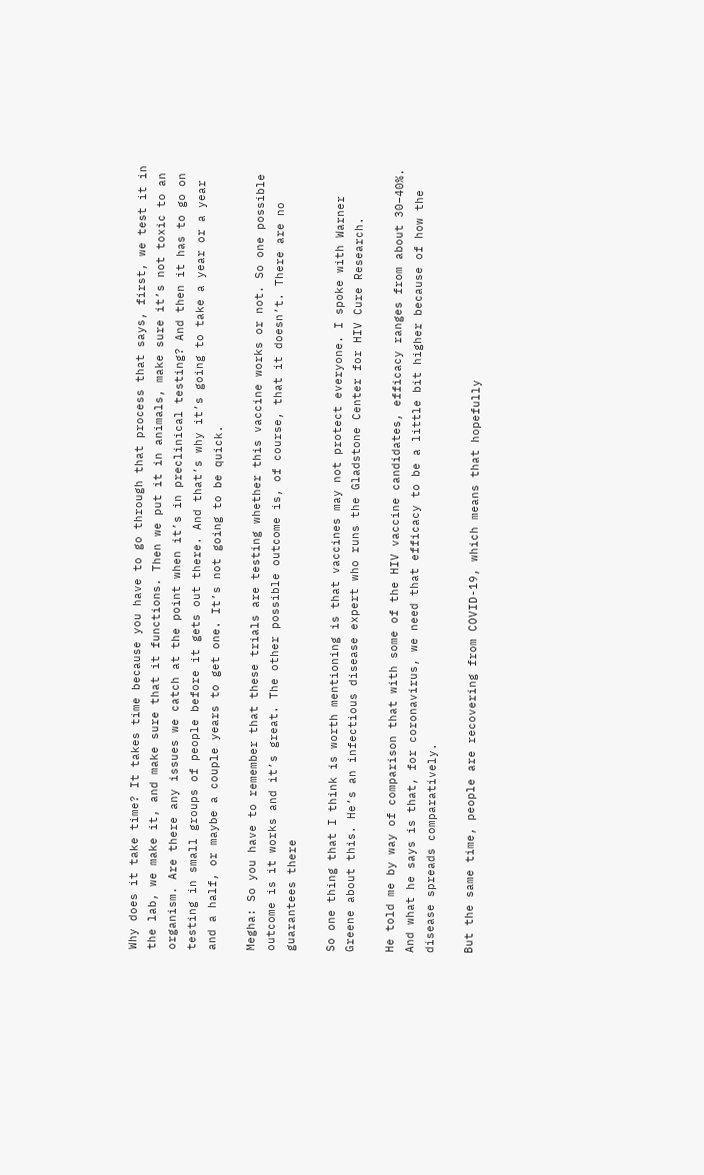Why does it take time? It takes time because you have to go through that process that says, first, we test it in the lab, we make it, and make sure that it functions. Then we put it in animals, make sure it’s not toxic to an organism. Are there any issues we catch at the point when it’s in preclinical testing? And then it has to go on testing in small groups of people before it gets out there. And that’s why it’s going to take a year or a year and a half, or maybe a couple years to get one. It’s not going to be quick.

Megha: So you have to remember that these trials are testing whether this vaccine works or not. So one possible outcome is it works and it’s great. The other possible outcome is, of course, that it doesn’t. There are no guarantees there

So one thing that I think is worth mentioning is that vaccines may not protect everyone. I spoke with Warner Greene about this. He’s an infectious disease expert who runs the Gladstone Center for HIV Cure Research.

He told me by way of comparison that with some of the HIV vaccine candidates, efficacy ranges from about 30–40%. And what he says is that, for coronavirus, we need that efficacy to be a little bit higher because of how the disease spreads comparatively.

But the same time, people are recovering from COVID-19, which means that hopefully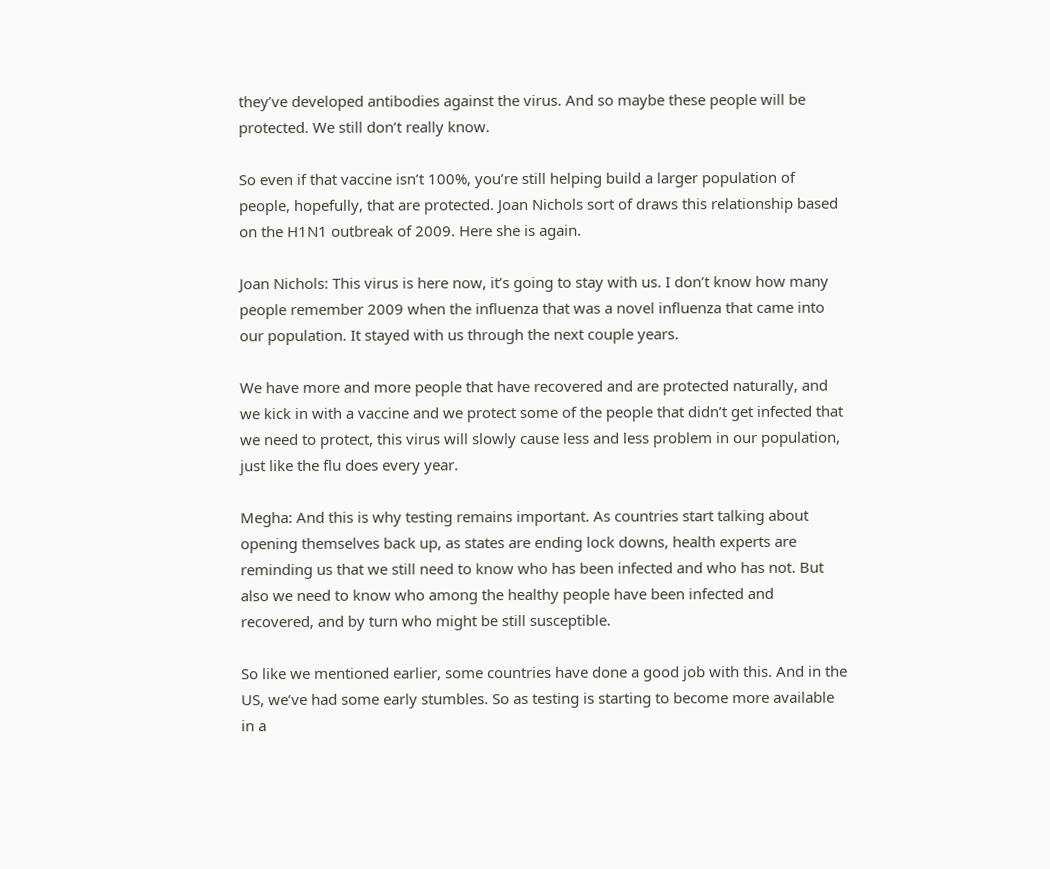they’ve developed antibodies against the virus. And so maybe these people will be protected. We still don’t really know.

So even if that vaccine isn’t 100%, you’re still helping build a larger population of people, hopefully, that are protected. Joan Nichols sort of draws this relationship based on the H1N1 outbreak of 2009. Here she is again.

Joan Nichols: This virus is here now, it’s going to stay with us. I don’t know how many people remember 2009 when the influenza that was a novel influenza that came into our population. It stayed with us through the next couple years.

We have more and more people that have recovered and are protected naturally, and we kick in with a vaccine and we protect some of the people that didn’t get infected that we need to protect, this virus will slowly cause less and less problem in our population, just like the flu does every year.

Megha: And this is why testing remains important. As countries start talking about opening themselves back up, as states are ending lock downs, health experts are reminding us that we still need to know who has been infected and who has not. But also we need to know who among the healthy people have been infected and recovered, and by turn who might be still susceptible.

So like we mentioned earlier, some countries have done a good job with this. And in the US, we’ve had some early stumbles. So as testing is starting to become more available in a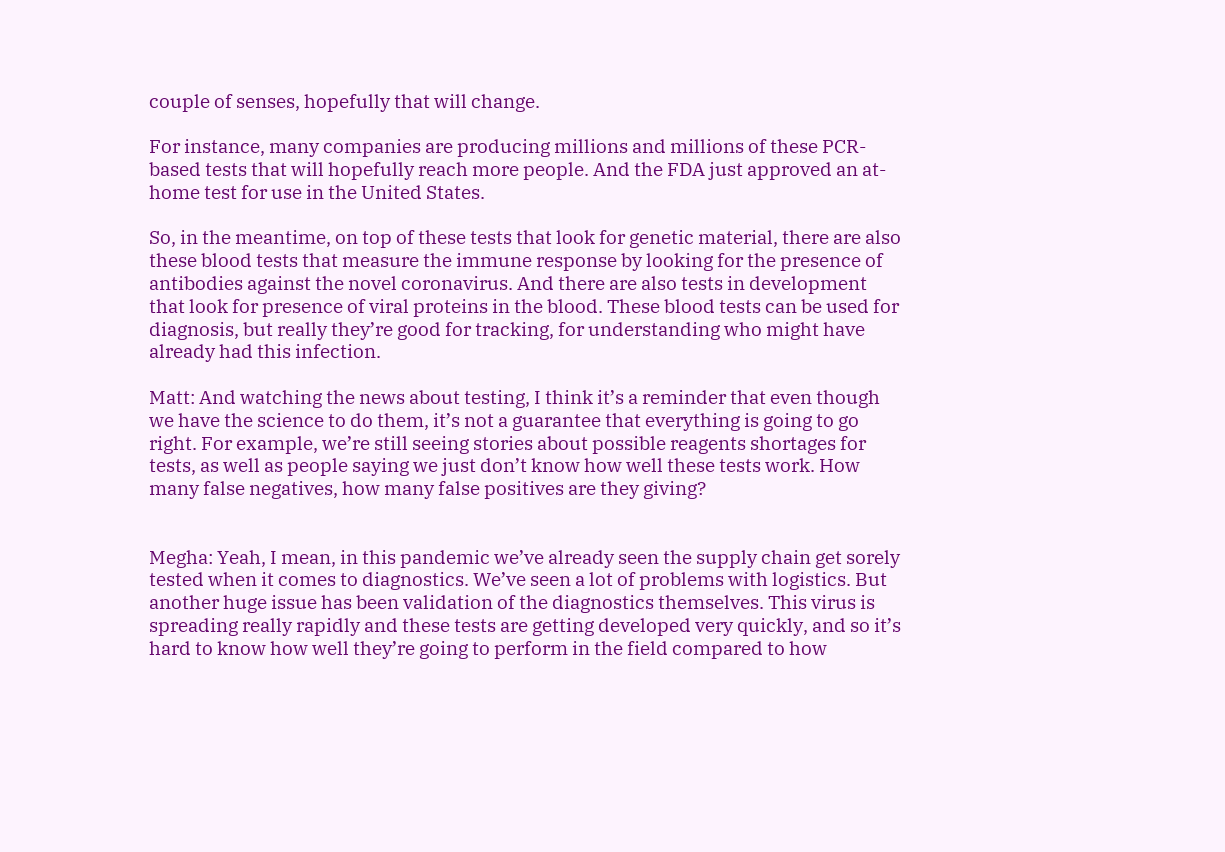couple of senses, hopefully that will change.

For instance, many companies are producing millions and millions of these PCR-based tests that will hopefully reach more people. And the FDA just approved an at-home test for use in the United States.

So, in the meantime, on top of these tests that look for genetic material, there are also these blood tests that measure the immune response by looking for the presence of antibodies against the novel coronavirus. And there are also tests in development that look for presence of viral proteins in the blood. These blood tests can be used for diagnosis, but really they’re good for tracking, for understanding who might have already had this infection.

Matt: And watching the news about testing, I think it’s a reminder that even though we have the science to do them, it’s not a guarantee that everything is going to go right. For example, we’re still seeing stories about possible reagents shortages for tests, as well as people saying we just don’t know how well these tests work. How many false negatives, how many false positives are they giving?


Megha: Yeah, I mean, in this pandemic we’ve already seen the supply chain get sorely tested when it comes to diagnostics. We’ve seen a lot of problems with logistics. But another huge issue has been validation of the diagnostics themselves. This virus is spreading really rapidly and these tests are getting developed very quickly, and so it’s hard to know how well they’re going to perform in the field compared to how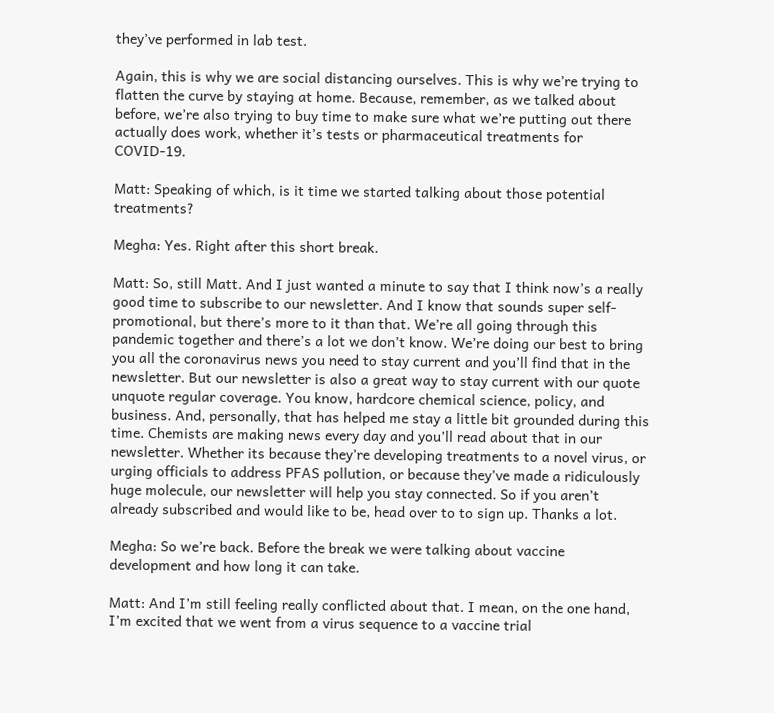they’ve performed in lab test.

Again, this is why we are social distancing ourselves. This is why we’re trying to flatten the curve by staying at home. Because, remember, as we talked about before, we’re also trying to buy time to make sure what we’re putting out there actually does work, whether it’s tests or pharmaceutical treatments for COVID-19.

Matt: Speaking of which, is it time we started talking about those potential treatments?

Megha: Yes. Right after this short break.

Matt: So, still Matt. And I just wanted a minute to say that I think now’s a really good time to subscribe to our newsletter. And I know that sounds super self-promotional, but there’s more to it than that. We’re all going through this pandemic together and there’s a lot we don’t know. We’re doing our best to bring you all the coronavirus news you need to stay current and you’ll find that in the newsletter. But our newsletter is also a great way to stay current with our quote unquote regular coverage. You know, hardcore chemical science, policy, and business. And, personally, that has helped me stay a little bit grounded during this time. Chemists are making news every day and you’ll read about that in our newsletter. Whether its because they’re developing treatments to a novel virus, or urging officials to address PFAS pollution, or because they’ve made a ridiculously huge molecule, our newsletter will help you stay connected. So if you aren’t already subscribed and would like to be, head over to to sign up. Thanks a lot.

Megha: So we’re back. Before the break we were talking about vaccine development and how long it can take.

Matt: And I’m still feeling really conflicted about that. I mean, on the one hand, I’m excited that we went from a virus sequence to a vaccine trial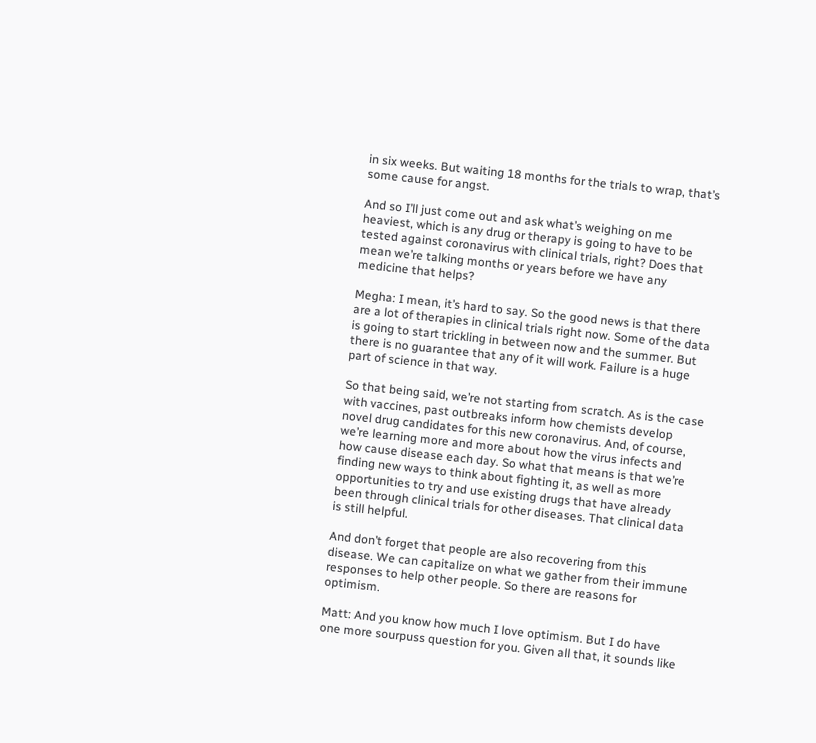in six weeks. But waiting 18 months for the trials to wrap, that’s some cause for angst.

And so I’ll just come out and ask what’s weighing on me heaviest, which is any drug or therapy is going to have to be tested against coronavirus with clinical trials, right? Does that mean we’re talking months or years before we have any medicine that helps?

Megha: I mean, it’s hard to say. So the good news is that there are a lot of therapies in clinical trials right now. Some of the data is going to start trickling in between now and the summer. But there is no guarantee that any of it will work. Failure is a huge part of science in that way.

So that being said, we’re not starting from scratch. As is the case with vaccines, past outbreaks inform how chemists develop novel drug candidates for this new coronavirus. And, of course, we’re learning more and more about how the virus infects and how cause disease each day. So what that means is that we’re finding new ways to think about fighting it, as well as more opportunities to try and use existing drugs that have already been through clinical trials for other diseases. That clinical data is still helpful.

And don’t forget that people are also recovering from this disease. We can capitalize on what we gather from their immune responses to help other people. So there are reasons for optimism.

Matt: And you know how much I love optimism. But I do have one more sourpuss question for you. Given all that, it sounds like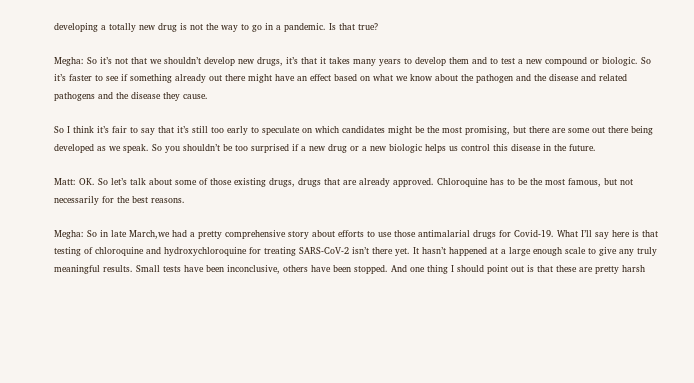developing a totally new drug is not the way to go in a pandemic. Is that true?

Megha: So it’s not that we shouldn’t develop new drugs, it’s that it takes many years to develop them and to test a new compound or biologic. So it’s faster to see if something already out there might have an effect based on what we know about the pathogen and the disease and related pathogens and the disease they cause.

So I think it’s fair to say that it’s still too early to speculate on which candidates might be the most promising, but there are some out there being developed as we speak. So you shouldn’t be too surprised if a new drug or a new biologic helps us control this disease in the future.

Matt: OK. So let’s talk about some of those existing drugs, drugs that are already approved. Chloroquine has to be the most famous, but not necessarily for the best reasons.

Megha: So in late March,we had a pretty comprehensive story about efforts to use those antimalarial drugs for Covid-19. What I’ll say here is that testing of chloroquine and hydroxychloroquine for treating SARS-CoV-2 isn’t there yet. It hasn’t happened at a large enough scale to give any truly meaningful results. Small tests have been inconclusive, others have been stopped. And one thing I should point out is that these are pretty harsh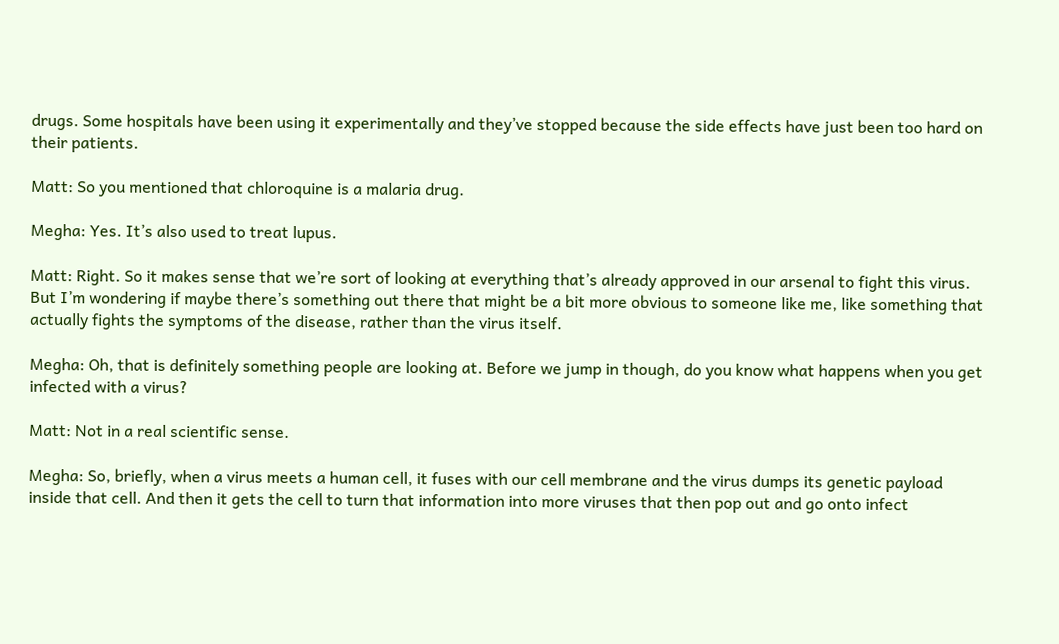drugs. Some hospitals have been using it experimentally and they’ve stopped because the side effects have just been too hard on their patients.

Matt: So you mentioned that chloroquine is a malaria drug.

Megha: Yes. It’s also used to treat lupus.

Matt: Right. So it makes sense that we’re sort of looking at everything that’s already approved in our arsenal to fight this virus. But I’m wondering if maybe there’s something out there that might be a bit more obvious to someone like me, like something that actually fights the symptoms of the disease, rather than the virus itself.

Megha: Oh, that is definitely something people are looking at. Before we jump in though, do you know what happens when you get infected with a virus?

Matt: Not in a real scientific sense.

Megha: So, briefly, when a virus meets a human cell, it fuses with our cell membrane and the virus dumps its genetic payload inside that cell. And then it gets the cell to turn that information into more viruses that then pop out and go onto infect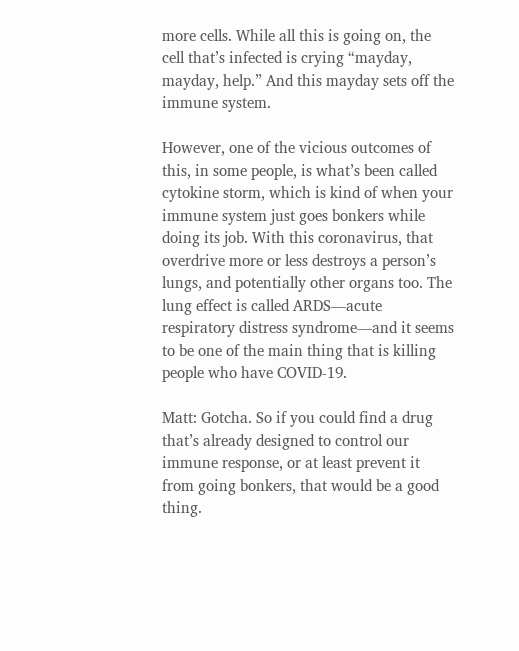more cells. While all this is going on, the cell that’s infected is crying “mayday, mayday, help.” And this mayday sets off the immune system.

However, one of the vicious outcomes of this, in some people, is what’s been called cytokine storm, which is kind of when your immune system just goes bonkers while doing its job. With this coronavirus, that overdrive more or less destroys a person’s lungs, and potentially other organs too. The lung effect is called ARDS—acute respiratory distress syndrome—and it seems to be one of the main thing that is killing people who have COVID-19.

Matt: Gotcha. So if you could find a drug that’s already designed to control our immune response, or at least prevent it from going bonkers, that would be a good thing.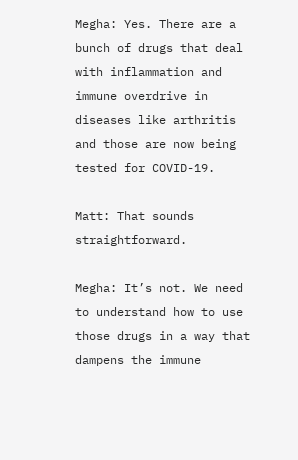Megha: Yes. There are a bunch of drugs that deal with inflammation and immune overdrive in diseases like arthritis and those are now being tested for COVID-19.

Matt: That sounds straightforward.

Megha: It’s not. We need to understand how to use those drugs in a way that dampens the immune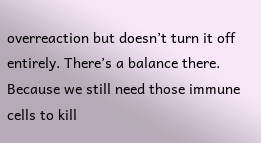overreaction but doesn’t turn it off entirely. There’s a balance there. Because we still need those immune cells to kill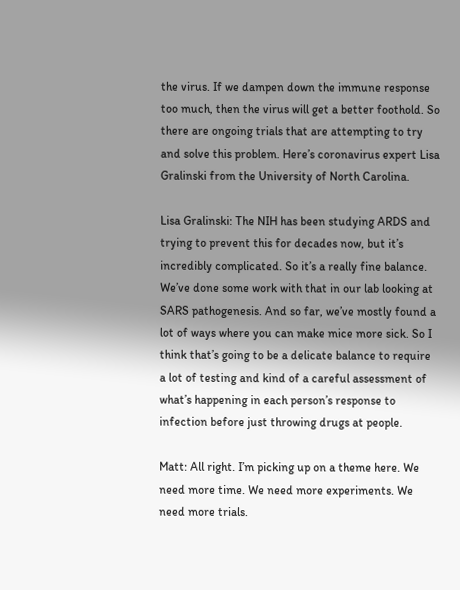the virus. If we dampen down the immune response too much, then the virus will get a better foothold. So there are ongoing trials that are attempting to try and solve this problem. Here’s coronavirus expert Lisa Gralinski from the University of North Carolina.

Lisa Gralinski: The NIH has been studying ARDS and trying to prevent this for decades now, but it’s incredibly complicated. So it’s a really fine balance. We’ve done some work with that in our lab looking at SARS pathogenesis. And so far, we’ve mostly found a lot of ways where you can make mice more sick. So I think that’s going to be a delicate balance to require a lot of testing and kind of a careful assessment of what’s happening in each person’s response to infection before just throwing drugs at people.

Matt: All right. I’m picking up on a theme here. We need more time. We need more experiments. We need more trials.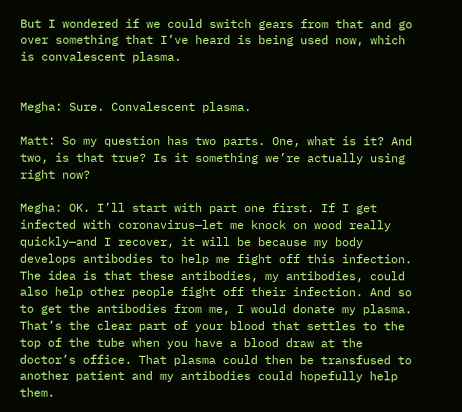But I wondered if we could switch gears from that and go over something that I’ve heard is being used now, which is convalescent plasma.


Megha: Sure. Convalescent plasma.

Matt: So my question has two parts. One, what is it? And two, is that true? Is it something we’re actually using right now?

Megha: OK. I’ll start with part one first. If I get infected with coronavirus—let me knock on wood really quickly—and I recover, it will be because my body develops antibodies to help me fight off this infection. The idea is that these antibodies, my antibodies, could also help other people fight off their infection. And so to get the antibodies from me, I would donate my plasma. That’s the clear part of your blood that settles to the top of the tube when you have a blood draw at the doctor’s office. That plasma could then be transfused to another patient and my antibodies could hopefully help them.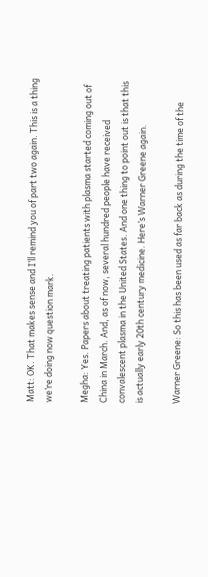Matt: OK. That makes sense and I’ll remind you of part two again. This is a thing we’re doing now question mark.

Megha: Yes. Papers about treating patients with plasma started coming out of China in March. And, as of now, several hundred people have received convalescent plasma in the United States. And one thing to point out is that this is actually early 20th century medicine. Here’s Warner Greene again.

Warner Greene: So this has been used as far back as during the time of the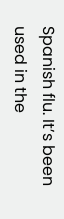Spanish flu. It’s been used in the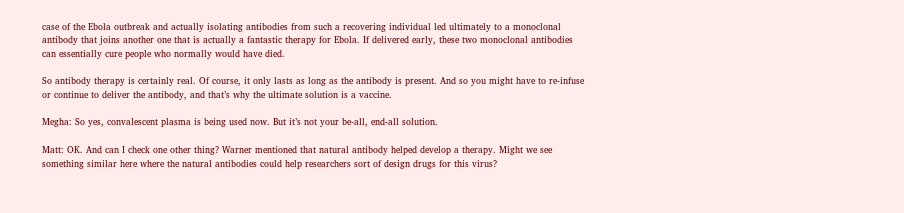case of the Ebola outbreak and actually isolating antibodies from such a recovering individual led ultimately to a monoclonal antibody that joins another one that is actually a fantastic therapy for Ebola. If delivered early, these two monoclonal antibodies can essentially cure people who normally would have died.

So antibody therapy is certainly real. Of course, it only lasts as long as the antibody is present. And so you might have to re-infuse or continue to deliver the antibody, and that’s why the ultimate solution is a vaccine.

Megha: So yes, convalescent plasma is being used now. But it’s not your be-all, end-all solution.

Matt: OK. And can I check one other thing? Warner mentioned that natural antibody helped develop a therapy. Might we see something similar here where the natural antibodies could help researchers sort of design drugs for this virus?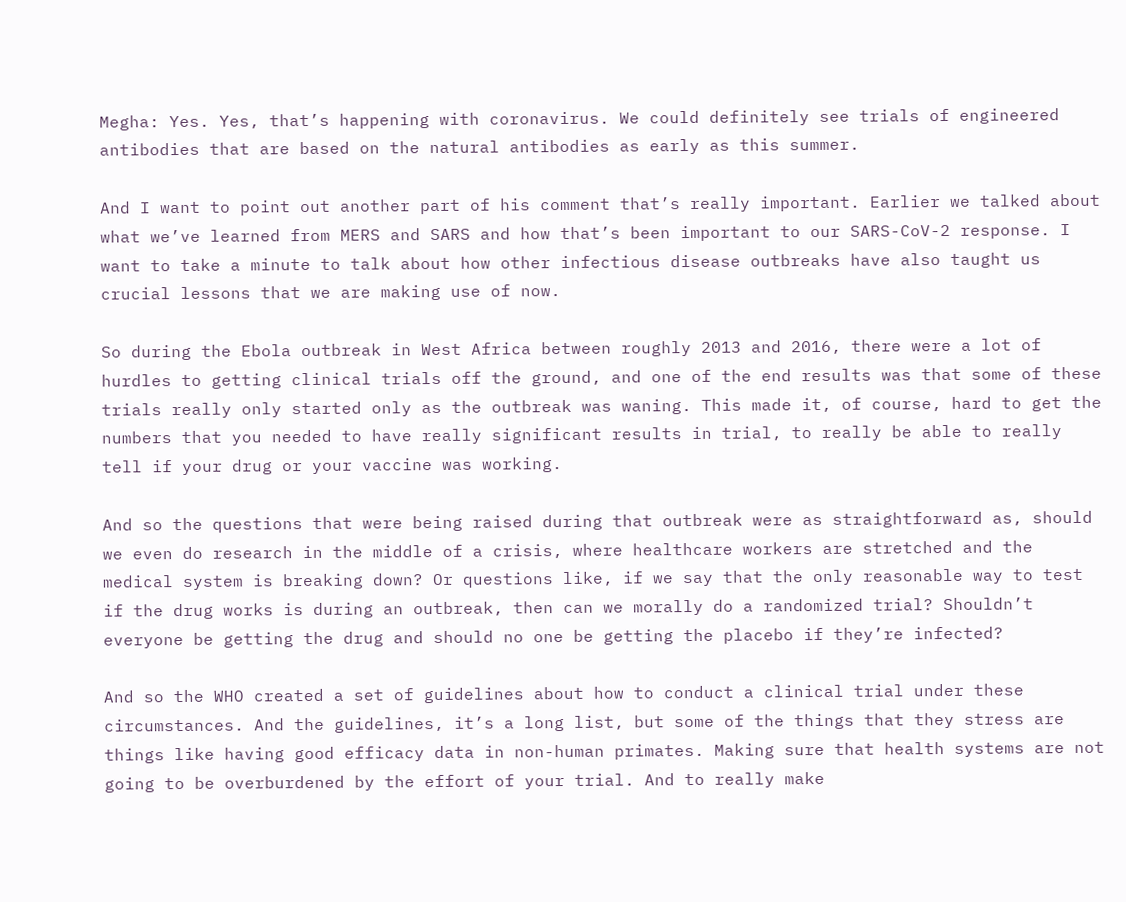Megha: Yes. Yes, that’s happening with coronavirus. We could definitely see trials of engineered antibodies that are based on the natural antibodies as early as this summer.

And I want to point out another part of his comment that’s really important. Earlier we talked about what we’ve learned from MERS and SARS and how that’s been important to our SARS-CoV-2 response. I want to take a minute to talk about how other infectious disease outbreaks have also taught us crucial lessons that we are making use of now.

So during the Ebola outbreak in West Africa between roughly 2013 and 2016, there were a lot of hurdles to getting clinical trials off the ground, and one of the end results was that some of these trials really only started only as the outbreak was waning. This made it, of course, hard to get the numbers that you needed to have really significant results in trial, to really be able to really tell if your drug or your vaccine was working.

And so the questions that were being raised during that outbreak were as straightforward as, should we even do research in the middle of a crisis, where healthcare workers are stretched and the medical system is breaking down? Or questions like, if we say that the only reasonable way to test if the drug works is during an outbreak, then can we morally do a randomized trial? Shouldn’t everyone be getting the drug and should no one be getting the placebo if they’re infected?

And so the WHO created a set of guidelines about how to conduct a clinical trial under these circumstances. And the guidelines, it’s a long list, but some of the things that they stress are things like having good efficacy data in non-human primates. Making sure that health systems are not going to be overburdened by the effort of your trial. And to really make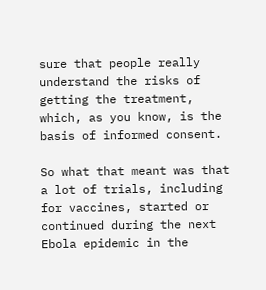sure that people really understand the risks of getting the treatment, which, as you know, is the basis of informed consent.

So what that meant was that a lot of trials, including for vaccines, started or continued during the next Ebola epidemic in the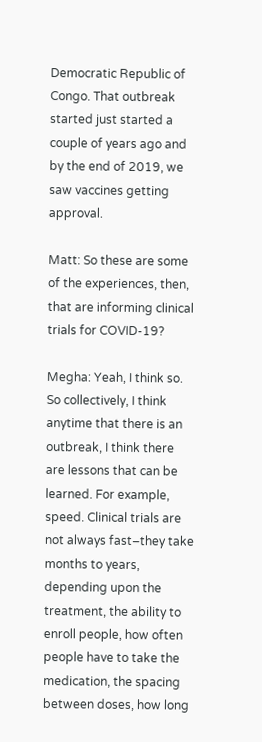Democratic Republic of Congo. That outbreak started just started a couple of years ago and by the end of 2019, we saw vaccines getting approval.

Matt: So these are some of the experiences, then, that are informing clinical trials for COVID-19?

Megha: Yeah, I think so. So collectively, I think anytime that there is an outbreak, I think there are lessons that can be learned. For example, speed. Clinical trials are not always fast–they take months to years, depending upon the treatment, the ability to enroll people, how often people have to take the medication, the spacing between doses, how long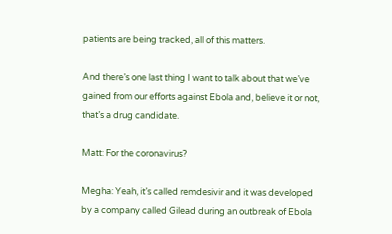patients are being tracked, all of this matters.

And there’s one last thing I want to talk about that we’ve gained from our efforts against Ebola and, believe it or not, that’s a drug candidate.

Matt: For the coronavirus?

Megha: Yeah, it’s called remdesivir and it was developed by a company called Gilead during an outbreak of Ebola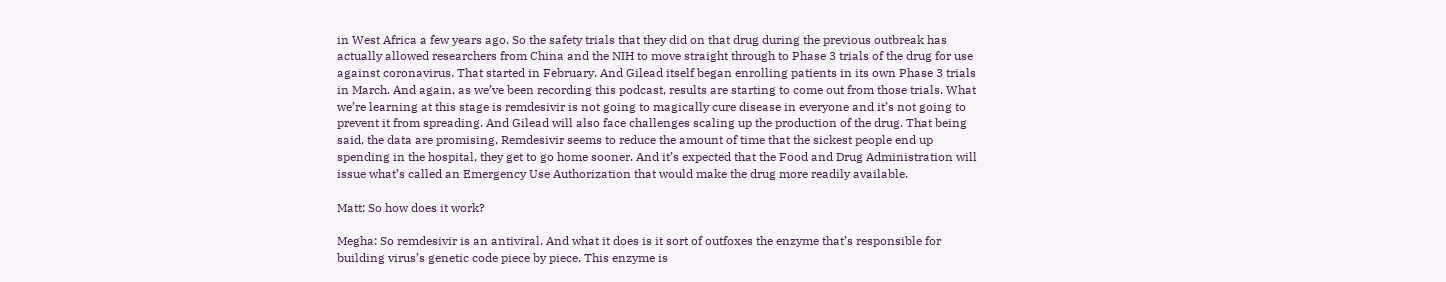in West Africa a few years ago. So the safety trials that they did on that drug during the previous outbreak has actually allowed researchers from China and the NIH to move straight through to Phase 3 trials of the drug for use against coronavirus. That started in February. And Gilead itself began enrolling patients in its own Phase 3 trials in March. And again, as we’ve been recording this podcast, results are starting to come out from those trials. What we’re learning at this stage is remdesivir is not going to magically cure disease in everyone and it’s not going to prevent it from spreading. And Gilead will also face challenges scaling up the production of the drug. That being said, the data are promising, Remdesivir seems to reduce the amount of time that the sickest people end up spending in the hospital, they get to go home sooner. And it’s expected that the Food and Drug Administration will issue what’s called an Emergency Use Authorization that would make the drug more readily available.

Matt: So how does it work?

Megha: So remdesivir is an antiviral. And what it does is it sort of outfoxes the enzyme that’s responsible for building virus’s genetic code piece by piece. This enzyme is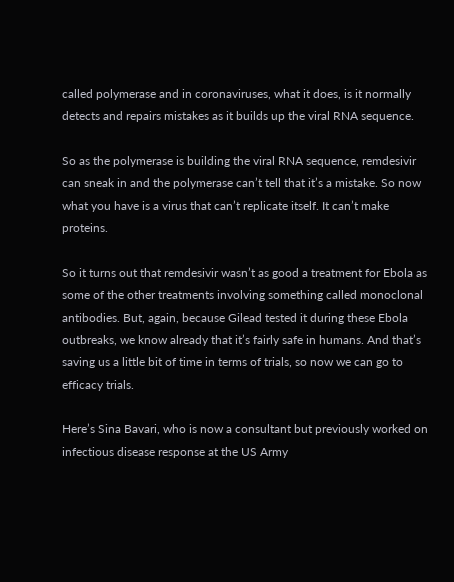called polymerase and in coronaviruses, what it does, is it normally detects and repairs mistakes as it builds up the viral RNA sequence.

So as the polymerase is building the viral RNA sequence, remdesivir can sneak in and the polymerase can’t tell that it’s a mistake. So now what you have is a virus that can’t replicate itself. It can’t make proteins.

So it turns out that remdesivir wasn’t as good a treatment for Ebola as some of the other treatments involving something called monoclonal antibodies. But, again, because Gilead tested it during these Ebola outbreaks, we know already that it’s fairly safe in humans. And that’s saving us a little bit of time in terms of trials, so now we can go to efficacy trials.

Here’s Sina Bavari, who is now a consultant but previously worked on infectious disease response at the US Army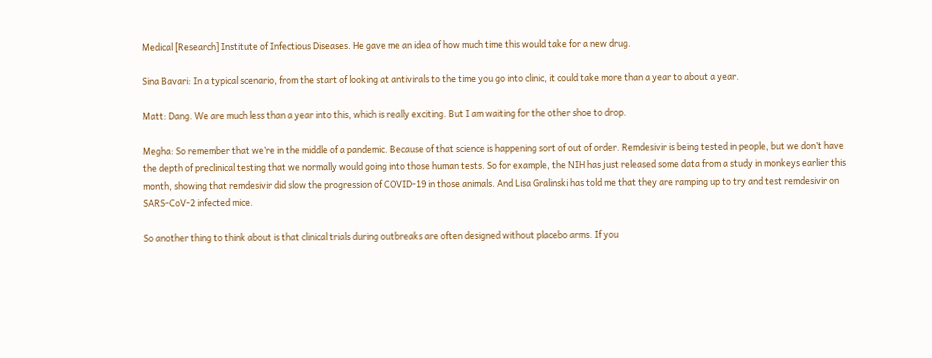Medical [Research] Institute of Infectious Diseases. He gave me an idea of how much time this would take for a new drug.

Sina Bavari: In a typical scenario, from the start of looking at antivirals to the time you go into clinic, it could take more than a year to about a year.

Matt: Dang. We are much less than a year into this, which is really exciting. But I am waiting for the other shoe to drop.

Megha: So remember that we’re in the middle of a pandemic. Because of that science is happening sort of out of order. Remdesivir is being tested in people, but we don’t have the depth of preclinical testing that we normally would going into those human tests. So for example, the NIH has just released some data from a study in monkeys earlier this month, showing that remdesivir did slow the progression of COVID-19 in those animals. And Lisa Gralinski has told me that they are ramping up to try and test remdesivir on SARS-CoV-2 infected mice.

So another thing to think about is that clinical trials during outbreaks are often designed without placebo arms. If you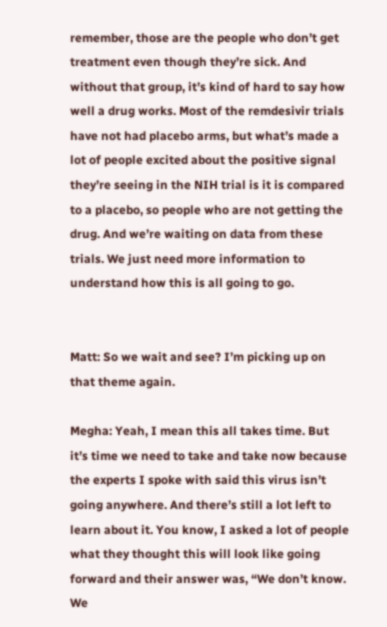remember, those are the people who don’t get treatment even though they’re sick. And without that group, it’s kind of hard to say how well a drug works. Most of the remdesivir trials have not had placebo arms, but what’s made a lot of people excited about the positive signal they’re seeing in the NIH trial is it is compared to a placebo, so people who are not getting the drug. And we’re waiting on data from these trials. We just need more information to understand how this is all going to go.


Matt: So we wait and see? I’m picking up on that theme again.

Megha: Yeah, I mean this all takes time. But it’s time we need to take and take now because the experts I spoke with said this virus isn’t going anywhere. And there’s still a lot left to learn about it. You know, I asked a lot of people what they thought this will look like going forward and their answer was, “We don’t know. We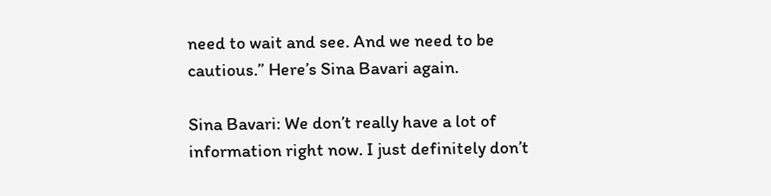need to wait and see. And we need to be cautious.” Here’s Sina Bavari again.

Sina Bavari: We don’t really have a lot of information right now. I just definitely don’t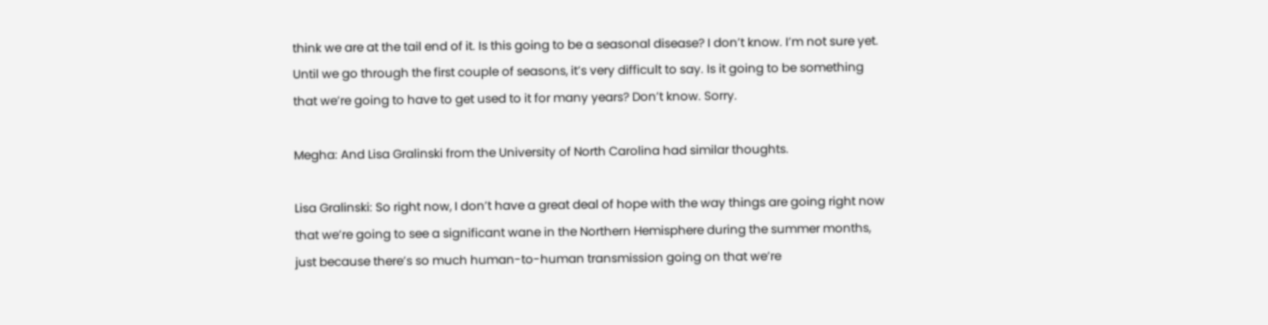think we are at the tail end of it. Is this going to be a seasonal disease? I don’t know. I’m not sure yet. Until we go through the first couple of seasons, it’s very difficult to say. Is it going to be something that we’re going to have to get used to it for many years? Don’t know. Sorry.

Megha: And Lisa Gralinski from the University of North Carolina had similar thoughts.

Lisa Gralinski: So right now, I don’t have a great deal of hope with the way things are going right now that we’re going to see a significant wane in the Northern Hemisphere during the summer months, just because there’s so much human-to-human transmission going on that we’re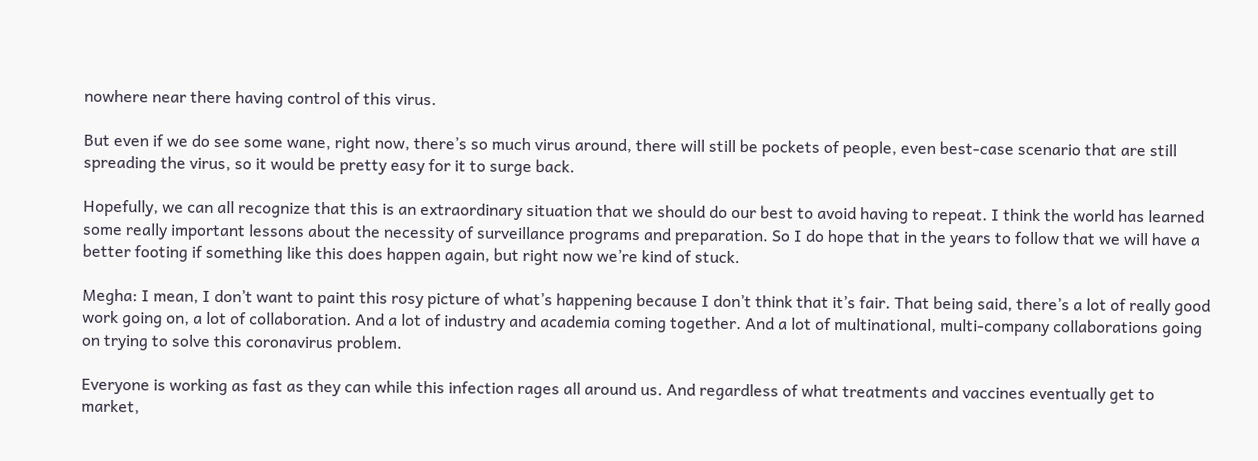nowhere near there having control of this virus.

But even if we do see some wane, right now, there’s so much virus around, there will still be pockets of people, even best-case scenario that are still spreading the virus, so it would be pretty easy for it to surge back.

Hopefully, we can all recognize that this is an extraordinary situation that we should do our best to avoid having to repeat. I think the world has learned some really important lessons about the necessity of surveillance programs and preparation. So I do hope that in the years to follow that we will have a better footing if something like this does happen again, but right now we’re kind of stuck.

Megha: I mean, I don’t want to paint this rosy picture of what’s happening because I don’t think that it’s fair. That being said, there’s a lot of really good work going on, a lot of collaboration. And a lot of industry and academia coming together. And a lot of multinational, multi-company collaborations going on trying to solve this coronavirus problem.

Everyone is working as fast as they can while this infection rages all around us. And regardless of what treatments and vaccines eventually get to market,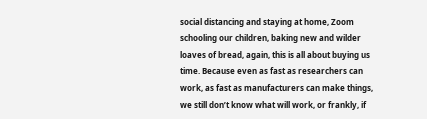social distancing and staying at home, Zoom schooling our children, baking new and wilder loaves of bread, again, this is all about buying us time. Because even as fast as researchers can work, as fast as manufacturers can make things, we still don’t know what will work, or frankly, if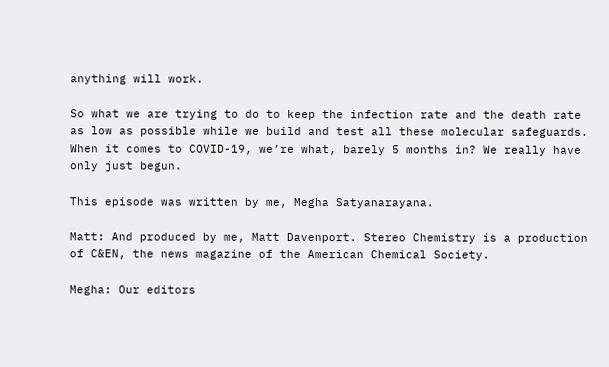anything will work.

So what we are trying to do to keep the infection rate and the death rate as low as possible while we build and test all these molecular safeguards. When it comes to COVID-19, we’re what, barely 5 months in? We really have only just begun.

This episode was written by me, Megha Satyanarayana.

Matt: And produced by me, Matt Davenport. Stereo Chemistry is a production of C&EN, the news magazine of the American Chemical Society.

Megha: Our editors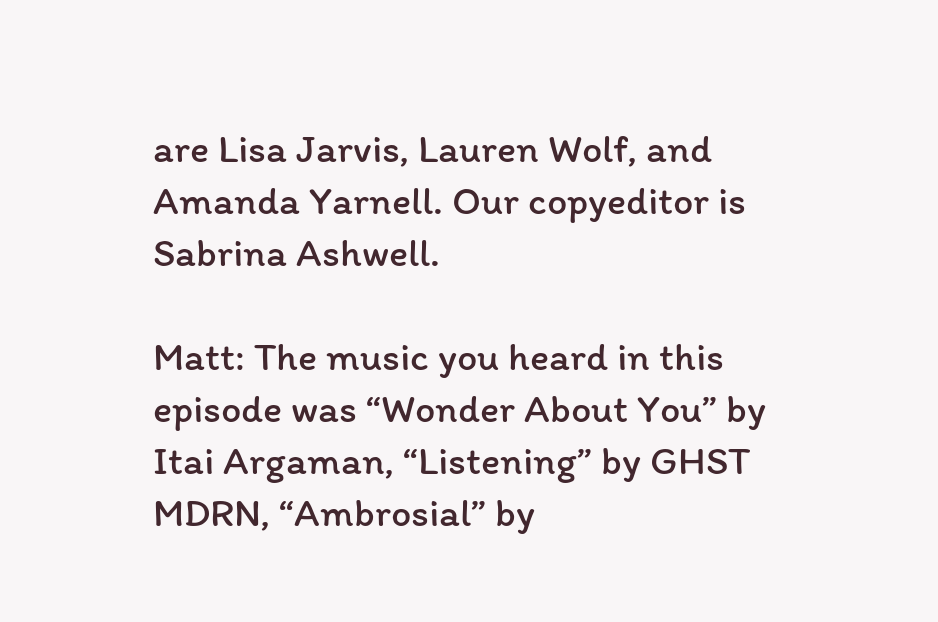are Lisa Jarvis, Lauren Wolf, and Amanda Yarnell. Our copyeditor is Sabrina Ashwell.

Matt: The music you heard in this episode was “Wonder About You” by Itai Argaman, “Listening” by GHST MDRN, “Ambrosial” by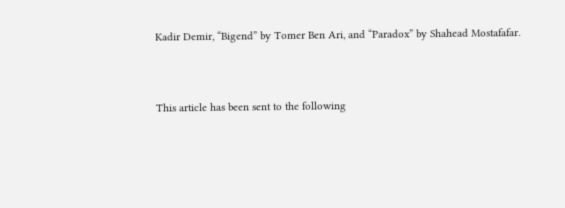Kadir Demir, “Bigend” by Tomer Ben Ari, and “Paradox” by Shahead Mostafafar.


This article has been sent to the following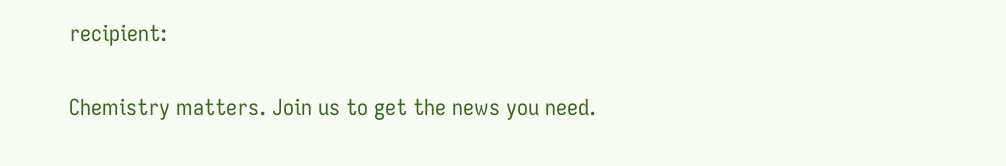recipient:

Chemistry matters. Join us to get the news you need.